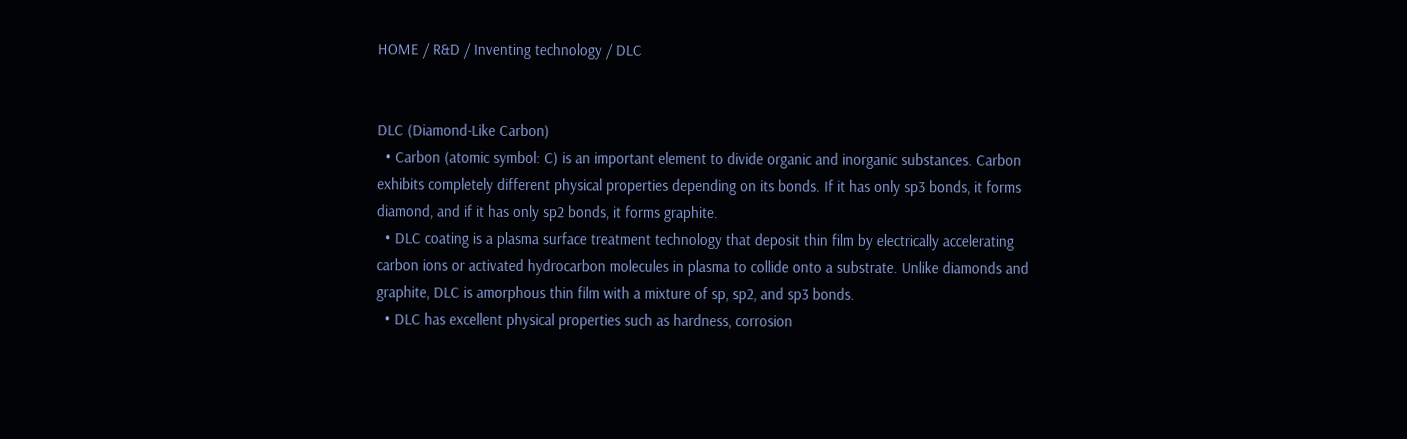HOME / R&D / Inventing technology / DLC


DLC (Diamond-Like Carbon)
  • Carbon (atomic symbol: C) is an important element to divide organic and inorganic substances. Carbon exhibits completely different physical properties depending on its bonds. If it has only sp3 bonds, it forms diamond, and if it has only sp2 bonds, it forms graphite.
  • DLC coating is a plasma surface treatment technology that deposit thin film by electrically accelerating carbon ions or activated hydrocarbon molecules in plasma to collide onto a substrate. Unlike diamonds and graphite, DLC is amorphous thin film with a mixture of sp, sp2, and sp3 bonds.
  • DLC has excellent physical properties such as hardness, corrosion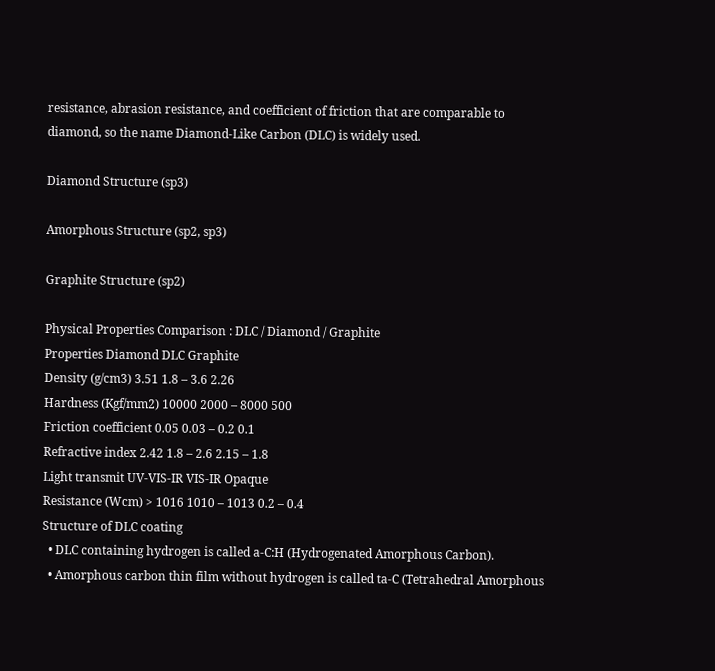resistance, abrasion resistance, and coefficient of friction that are comparable to diamond, so the name Diamond-Like Carbon (DLC) is widely used.

Diamond Structure (sp3)

Amorphous Structure (sp2, sp3)

Graphite Structure (sp2)

Physical Properties Comparison : DLC / Diamond / Graphite
Properties Diamond DLC Graphite
Density (g/cm3) 3.51 1.8 – 3.6 2.26
Hardness (Kgf/mm2) 10000 2000 – 8000 500
Friction coefficient 0.05 0.03 – 0.2 0.1
Refractive index 2.42 1.8 – 2.6 2.15 – 1.8
Light transmit UV-VIS-IR VIS-IR Opaque
Resistance (Wcm) > 1016 1010 – 1013 0.2 – 0.4
Structure of DLC coating
  • DLC containing hydrogen is called a-C:H (Hydrogenated Amorphous Carbon).
  • Amorphous carbon thin film without hydrogen is called ta-C (Tetrahedral Amorphous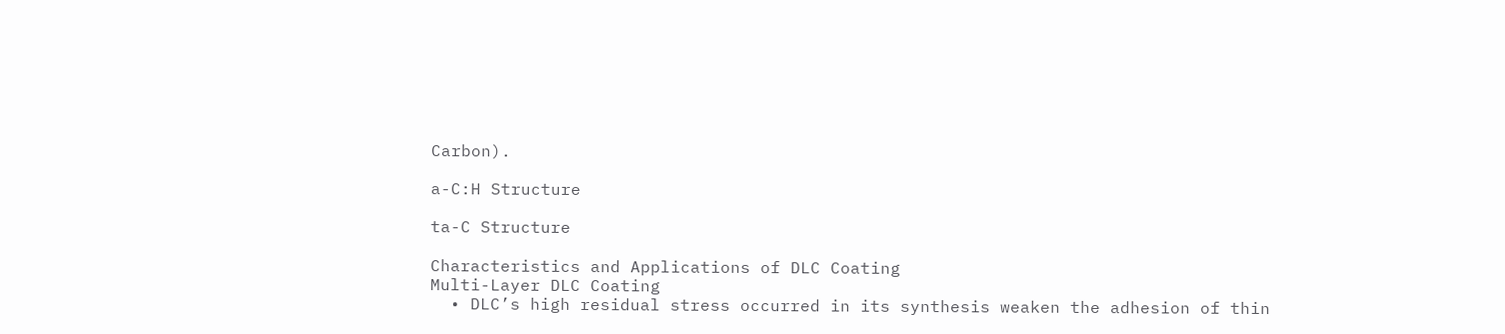Carbon).

a-C:H Structure

ta-C Structure

Characteristics and Applications of DLC Coating
Multi-Layer DLC Coating
  • DLC’s high residual stress occurred in its synthesis weaken the adhesion of thin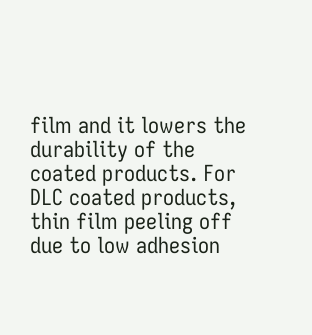film and it lowers the durability of the coated products. For DLC coated products, thin film peeling off due to low adhesion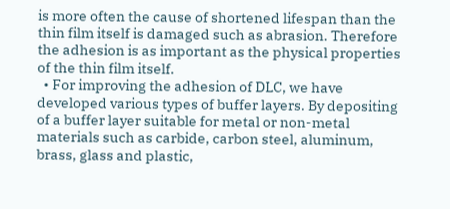is more often the cause of shortened lifespan than the thin film itself is damaged such as abrasion. Therefore the adhesion is as important as the physical properties of the thin film itself.
  • For improving the adhesion of DLC, we have developed various types of buffer layers. By depositing of a buffer layer suitable for metal or non-metal materials such as carbide, carbon steel, aluminum, brass, glass and plastic,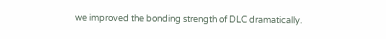we improved the bonding strength of DLC dramatically.